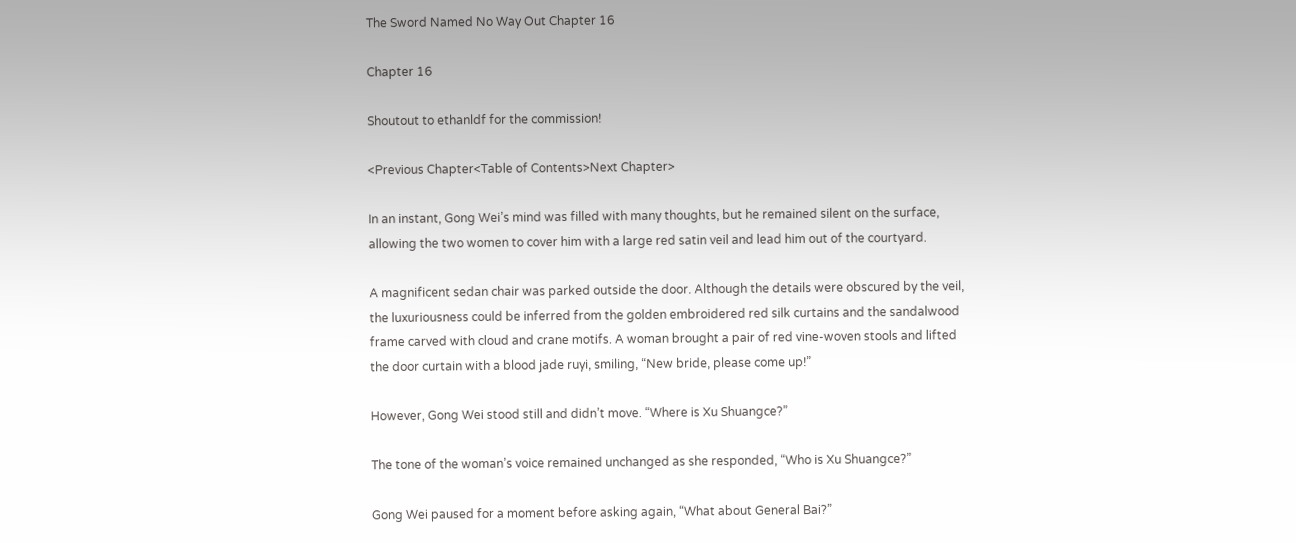The Sword Named No Way Out Chapter 16

Chapter 16

Shoutout to ethanldf for the commission!

<Previous Chapter<Table of Contents>Next Chapter>

In an instant, Gong Wei’s mind was filled with many thoughts, but he remained silent on the surface, allowing the two women to cover him with a large red satin veil and lead him out of the courtyard.

A magnificent sedan chair was parked outside the door. Although the details were obscured by the veil, the luxuriousness could be inferred from the golden embroidered red silk curtains and the sandalwood frame carved with cloud and crane motifs. A woman brought a pair of red vine-woven stools and lifted the door curtain with a blood jade ruyi, smiling, “New bride, please come up!”

However, Gong Wei stood still and didn’t move. “Where is Xu Shuangce?”

The tone of the woman’s voice remained unchanged as she responded, “Who is Xu Shuangce?”

Gong Wei paused for a moment before asking again, “What about General Bai?”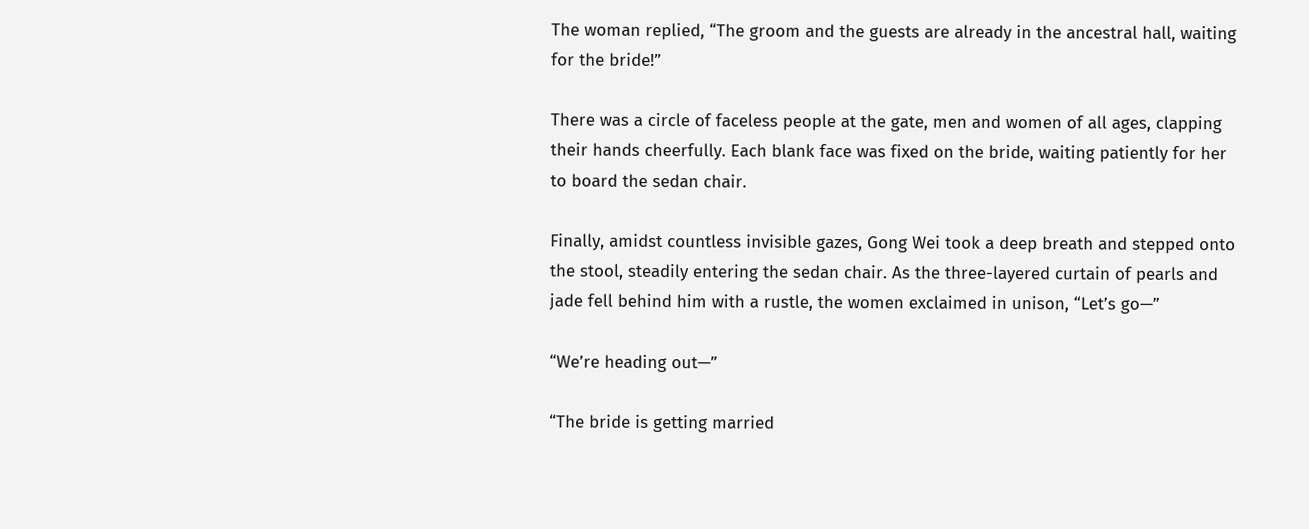The woman replied, “The groom and the guests are already in the ancestral hall, waiting for the bride!”

There was a circle of faceless people at the gate, men and women of all ages, clapping their hands cheerfully. Each blank face was fixed on the bride, waiting patiently for her to board the sedan chair.

Finally, amidst countless invisible gazes, Gong Wei took a deep breath and stepped onto the stool, steadily entering the sedan chair. As the three-layered curtain of pearls and jade fell behind him with a rustle, the women exclaimed in unison, “Let’s go—”

“We’re heading out—”

“The bride is getting married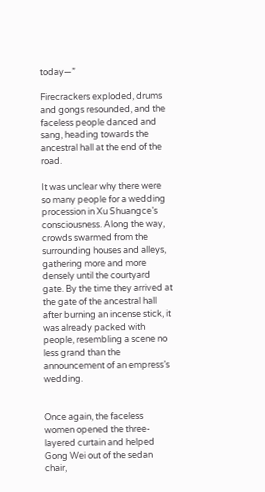today—”

Firecrackers exploded, drums and gongs resounded, and the faceless people danced and sang, heading towards the ancestral hall at the end of the road.

It was unclear why there were so many people for a wedding procession in Xu Shuangce’s consciousness. Along the way, crowds swarmed from the surrounding houses and alleys, gathering more and more densely until the courtyard gate. By the time they arrived at the gate of the ancestral hall after burning an incense stick, it was already packed with people, resembling a scene no less grand than the announcement of an empress’s wedding.


Once again, the faceless women opened the three-layered curtain and helped Gong Wei out of the sedan chair,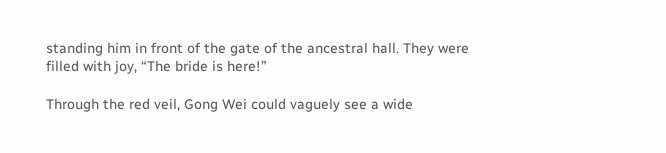standing him in front of the gate of the ancestral hall. They were filled with joy, “The bride is here!”

Through the red veil, Gong Wei could vaguely see a wide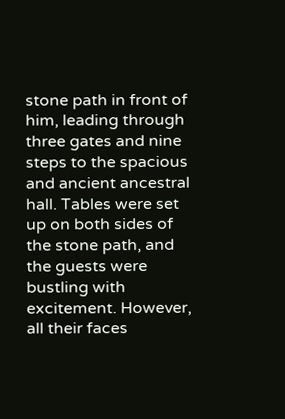stone path in front of him, leading through three gates and nine steps to the spacious and ancient ancestral hall. Tables were set up on both sides of the stone path, and the guests were bustling with excitement. However, all their faces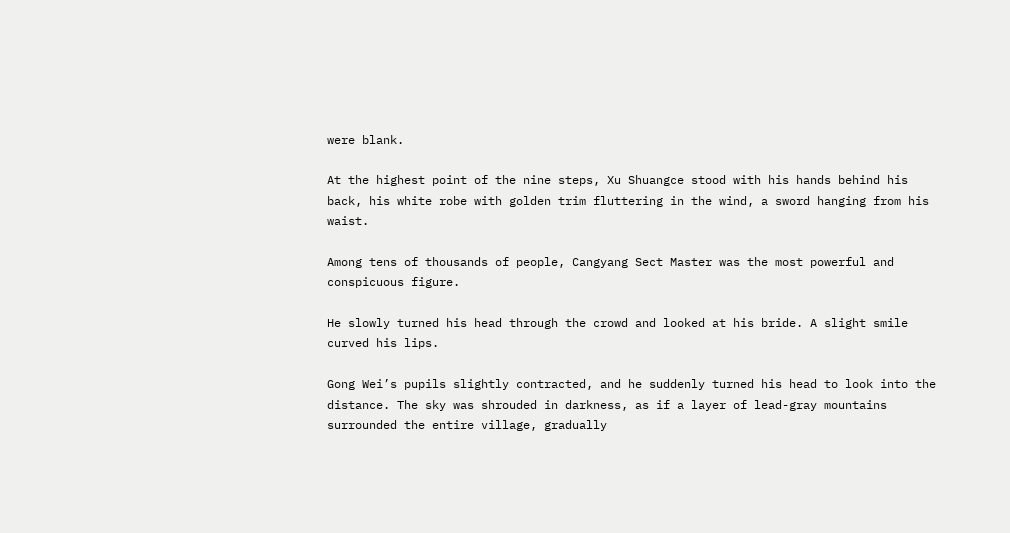were blank.

At the highest point of the nine steps, Xu Shuangce stood with his hands behind his back, his white robe with golden trim fluttering in the wind, a sword hanging from his waist.

Among tens of thousands of people, Cangyang Sect Master was the most powerful and conspicuous figure.

He slowly turned his head through the crowd and looked at his bride. A slight smile curved his lips.

Gong Wei’s pupils slightly contracted, and he suddenly turned his head to look into the distance. The sky was shrouded in darkness, as if a layer of lead-gray mountains surrounded the entire village, gradually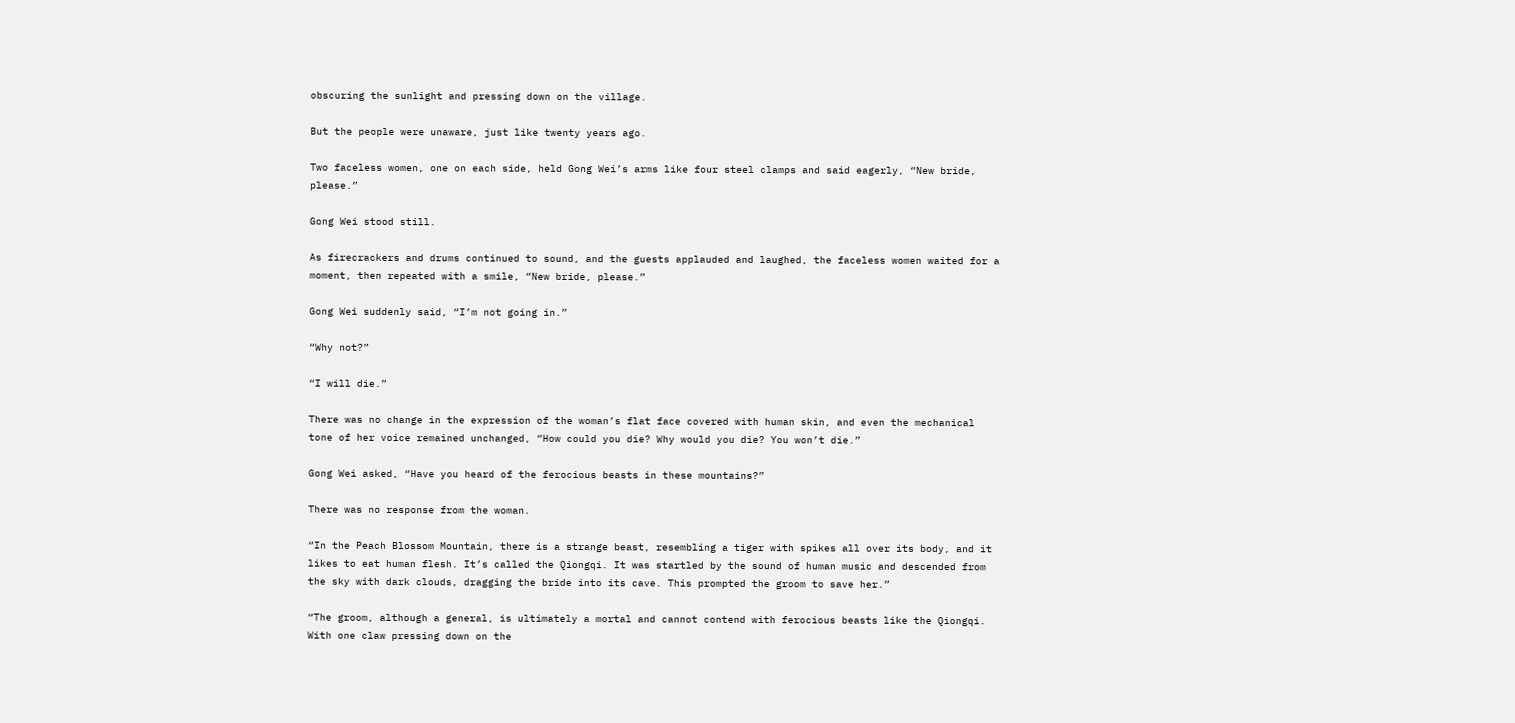obscuring the sunlight and pressing down on the village.

But the people were unaware, just like twenty years ago.

Two faceless women, one on each side, held Gong Wei’s arms like four steel clamps and said eagerly, “New bride, please.”

Gong Wei stood still.

As firecrackers and drums continued to sound, and the guests applauded and laughed, the faceless women waited for a moment, then repeated with a smile, “New bride, please.”

Gong Wei suddenly said, “I’m not going in.”

“Why not?”

“I will die.”

There was no change in the expression of the woman’s flat face covered with human skin, and even the mechanical tone of her voice remained unchanged, “How could you die? Why would you die? You won’t die.”

Gong Wei asked, “Have you heard of the ferocious beasts in these mountains?”

There was no response from the woman.

“In the Peach Blossom Mountain, there is a strange beast, resembling a tiger with spikes all over its body, and it likes to eat human flesh. It’s called the Qiongqi. It was startled by the sound of human music and descended from the sky with dark clouds, dragging the bride into its cave. This prompted the groom to save her.”

“The groom, although a general, is ultimately a mortal and cannot contend with ferocious beasts like the Qiongqi. With one claw pressing down on the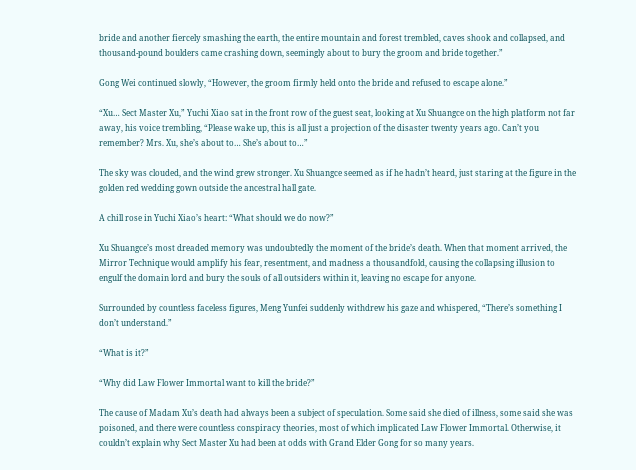bride and another fiercely smashing the earth, the entire mountain and forest trembled, caves shook and collapsed, and thousand-pound boulders came crashing down, seemingly about to bury the groom and bride together.”

Gong Wei continued slowly, “However, the groom firmly held onto the bride and refused to escape alone.”

“Xu… Sect Master Xu,” Yuchi Xiao sat in the front row of the guest seat, looking at Xu Shuangce on the high platform not far away, his voice trembling, “Please wake up, this is all just a projection of the disaster twenty years ago. Can’t you remember? Mrs. Xu, she’s about to… She’s about to…”

The sky was clouded, and the wind grew stronger. Xu Shuangce seemed as if he hadn’t heard, just staring at the figure in the golden red wedding gown outside the ancestral hall gate.

A chill rose in Yuchi Xiao’s heart: “What should we do now?”

Xu Shuangce’s most dreaded memory was undoubtedly the moment of the bride’s death. When that moment arrived, the Mirror Technique would amplify his fear, resentment, and madness a thousandfold, causing the collapsing illusion to engulf the domain lord and bury the souls of all outsiders within it, leaving no escape for anyone.

Surrounded by countless faceless figures, Meng Yunfei suddenly withdrew his gaze and whispered, “There’s something I don’t understand.”

“What is it?”

“Why did Law Flower Immortal want to kill the bride?”

The cause of Madam Xu’s death had always been a subject of speculation. Some said she died of illness, some said she was poisoned, and there were countless conspiracy theories, most of which implicated Law Flower Immortal. Otherwise, it couldn’t explain why Sect Master Xu had been at odds with Grand Elder Gong for so many years.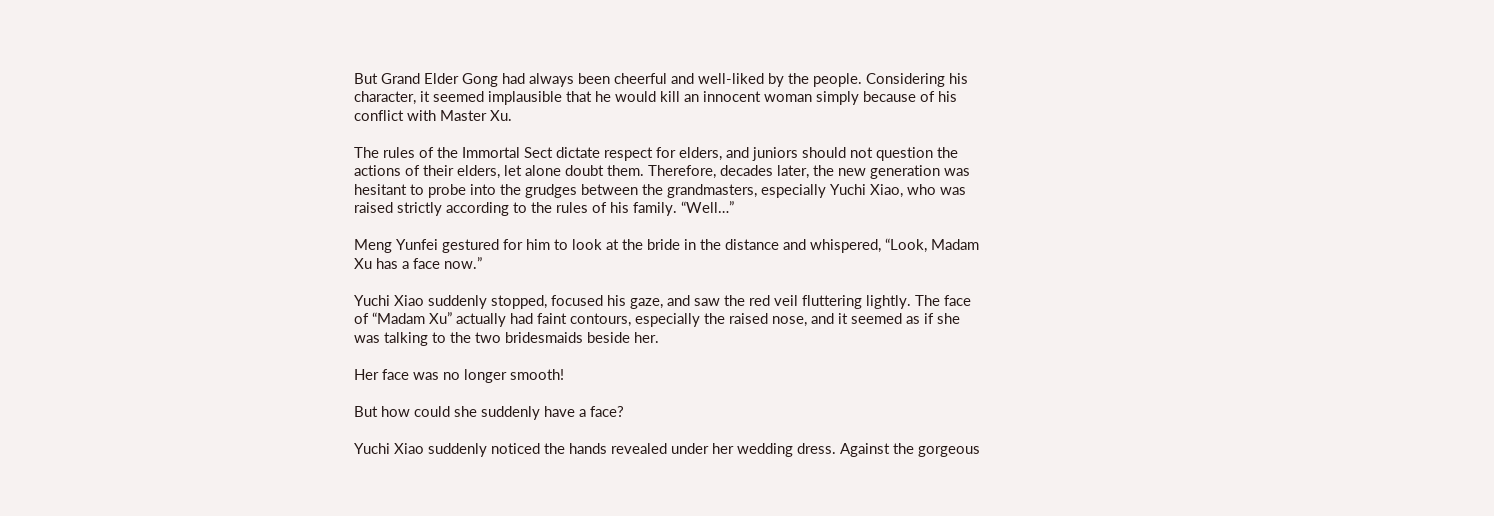But Grand Elder Gong had always been cheerful and well-liked by the people. Considering his character, it seemed implausible that he would kill an innocent woman simply because of his conflict with Master Xu.

The rules of the Immortal Sect dictate respect for elders, and juniors should not question the actions of their elders, let alone doubt them. Therefore, decades later, the new generation was hesitant to probe into the grudges between the grandmasters, especially Yuchi Xiao, who was raised strictly according to the rules of his family. “Well…”

Meng Yunfei gestured for him to look at the bride in the distance and whispered, “Look, Madam Xu has a face now.”

Yuchi Xiao suddenly stopped, focused his gaze, and saw the red veil fluttering lightly. The face of “Madam Xu” actually had faint contours, especially the raised nose, and it seemed as if she was talking to the two bridesmaids beside her.

Her face was no longer smooth!

But how could she suddenly have a face?

Yuchi Xiao suddenly noticed the hands revealed under her wedding dress. Against the gorgeous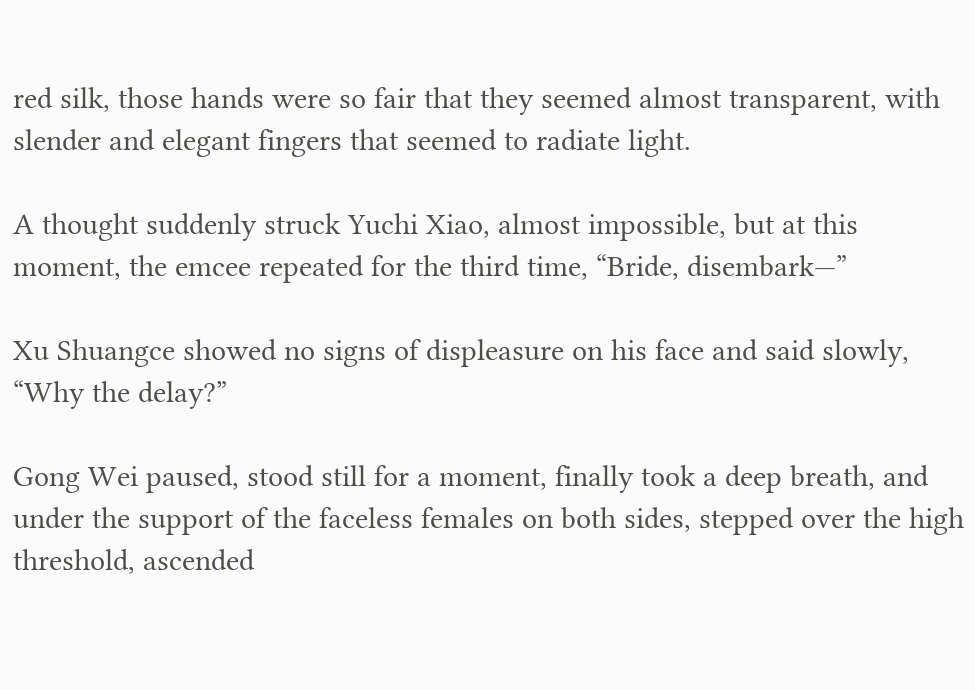red silk, those hands were so fair that they seemed almost transparent, with slender and elegant fingers that seemed to radiate light.

A thought suddenly struck Yuchi Xiao, almost impossible, but at this moment, the emcee repeated for the third time, “Bride, disembark—”

Xu Shuangce showed no signs of displeasure on his face and said slowly, “Why the delay?”

Gong Wei paused, stood still for a moment, finally took a deep breath, and under the support of the faceless females on both sides, stepped over the high threshold, ascended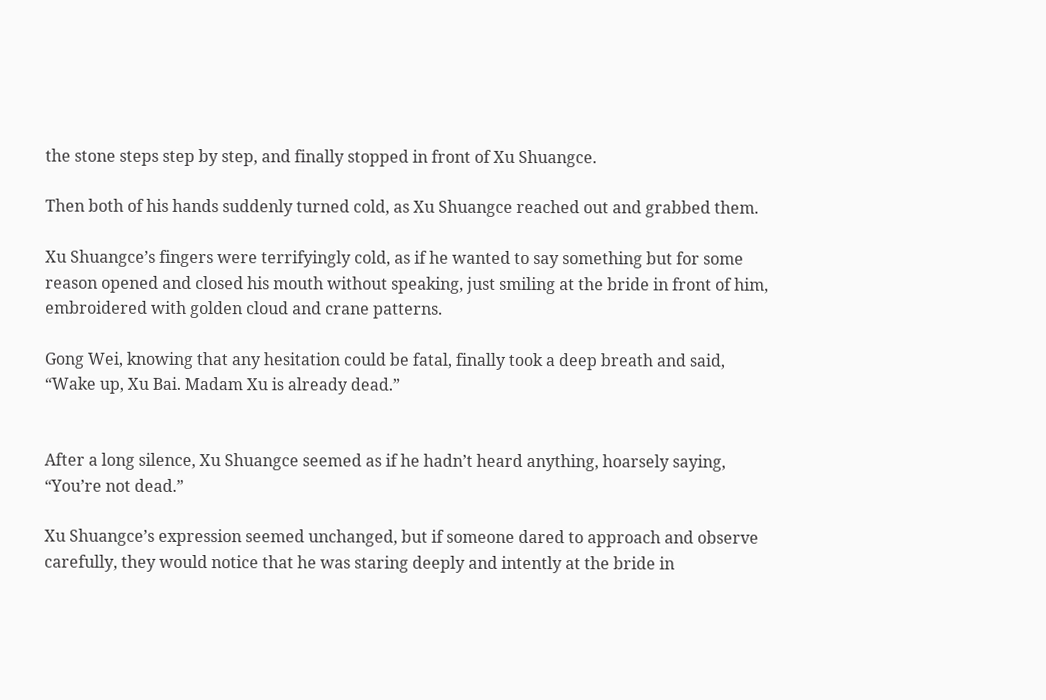the stone steps step by step, and finally stopped in front of Xu Shuangce.

Then both of his hands suddenly turned cold, as Xu Shuangce reached out and grabbed them.

Xu Shuangce’s fingers were terrifyingly cold, as if he wanted to say something but for some reason opened and closed his mouth without speaking, just smiling at the bride in front of him, embroidered with golden cloud and crane patterns.

Gong Wei, knowing that any hesitation could be fatal, finally took a deep breath and said, “Wake up, Xu Bai. Madam Xu is already dead.”


After a long silence, Xu Shuangce seemed as if he hadn’t heard anything, hoarsely saying, “You’re not dead.”

Xu Shuangce’s expression seemed unchanged, but if someone dared to approach and observe carefully, they would notice that he was staring deeply and intently at the bride in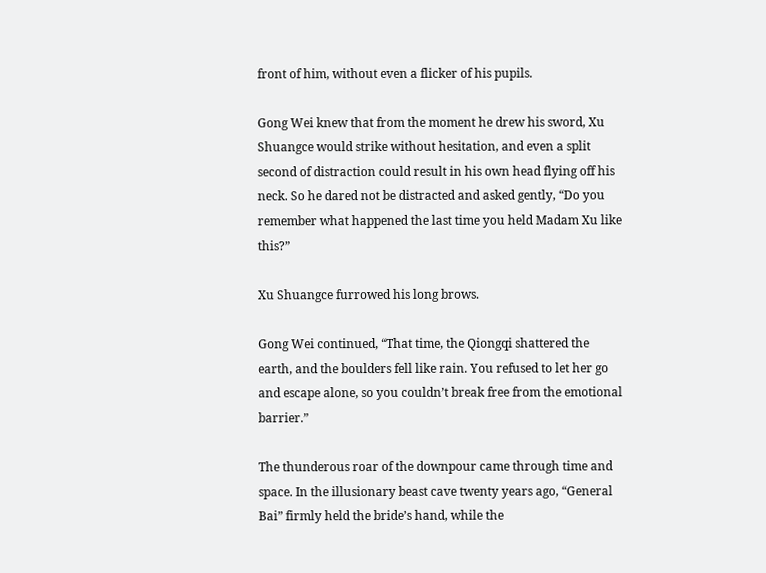front of him, without even a flicker of his pupils.

Gong Wei knew that from the moment he drew his sword, Xu Shuangce would strike without hesitation, and even a split second of distraction could result in his own head flying off his neck. So he dared not be distracted and asked gently, “Do you remember what happened the last time you held Madam Xu like this?”

Xu Shuangce furrowed his long brows.

Gong Wei continued, “That time, the Qiongqi shattered the earth, and the boulders fell like rain. You refused to let her go and escape alone, so you couldn’t break free from the emotional barrier.”

The thunderous roar of the downpour came through time and space. In the illusionary beast cave twenty years ago, “General Bai” firmly held the bride’s hand, while the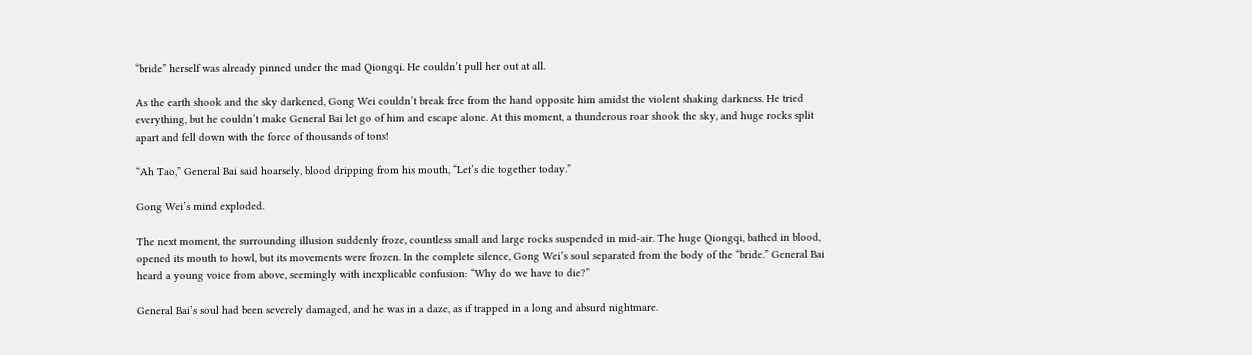“bride” herself was already pinned under the mad Qiongqi. He couldn’t pull her out at all.

As the earth shook and the sky darkened, Gong Wei couldn’t break free from the hand opposite him amidst the violent shaking darkness. He tried everything, but he couldn’t make General Bai let go of him and escape alone. At this moment, a thunderous roar shook the sky, and huge rocks split apart and fell down with the force of thousands of tons!

“Ah Tao,” General Bai said hoarsely, blood dripping from his mouth, “Let’s die together today.”

Gong Wei’s mind exploded.

The next moment, the surrounding illusion suddenly froze, countless small and large rocks suspended in mid-air. The huge Qiongqi, bathed in blood, opened its mouth to howl, but its movements were frozen. In the complete silence, Gong Wei’s soul separated from the body of the “bride.” General Bai heard a young voice from above, seemingly with inexplicable confusion: “Why do we have to die?”

General Bai’s soul had been severely damaged, and he was in a daze, as if trapped in a long and absurd nightmare.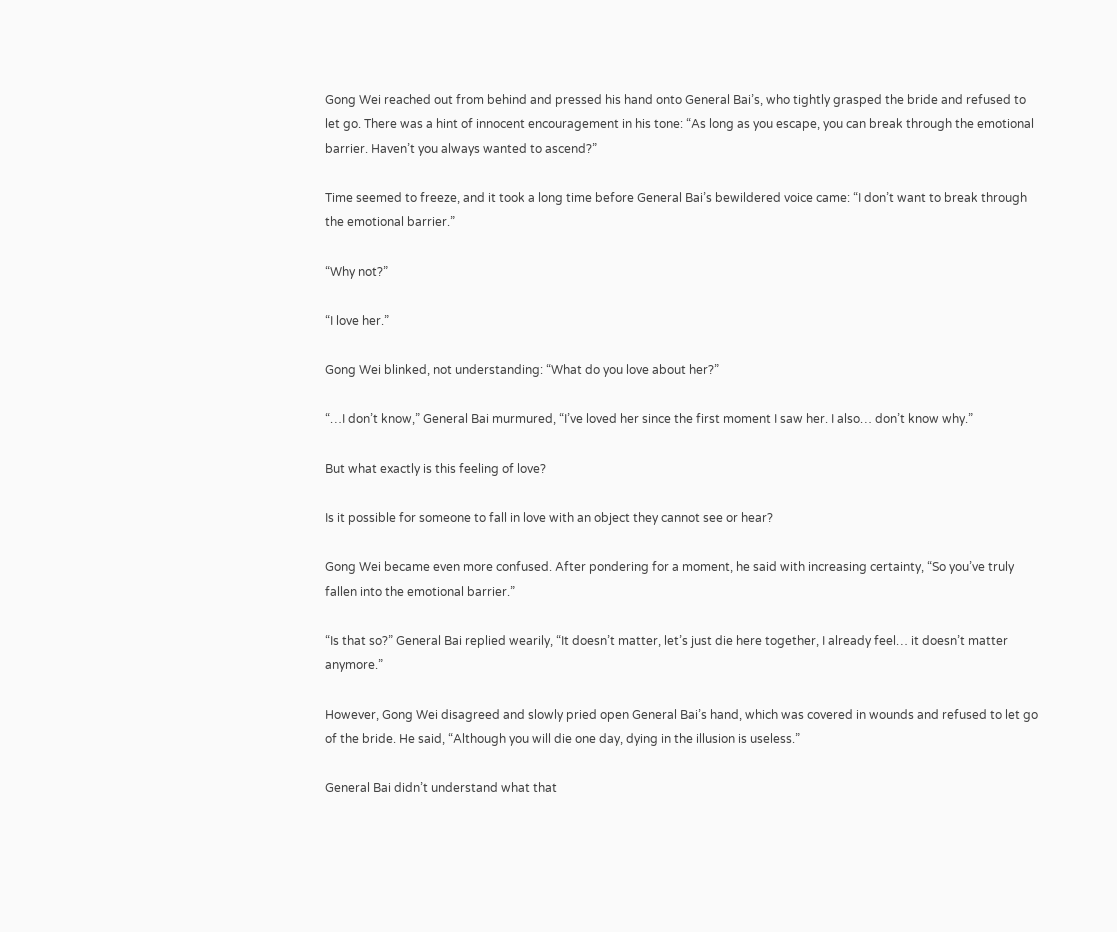Gong Wei reached out from behind and pressed his hand onto General Bai’s, who tightly grasped the bride and refused to let go. There was a hint of innocent encouragement in his tone: “As long as you escape, you can break through the emotional barrier. Haven’t you always wanted to ascend?”

Time seemed to freeze, and it took a long time before General Bai’s bewildered voice came: “I don’t want to break through the emotional barrier.”

“Why not?”

“I love her.”

Gong Wei blinked, not understanding: “What do you love about her?”

“…I don’t know,” General Bai murmured, “I’ve loved her since the first moment I saw her. I also… don’t know why.”

But what exactly is this feeling of love?

Is it possible for someone to fall in love with an object they cannot see or hear?

Gong Wei became even more confused. After pondering for a moment, he said with increasing certainty, “So you’ve truly fallen into the emotional barrier.”

“Is that so?” General Bai replied wearily, “It doesn’t matter, let’s just die here together, I already feel… it doesn’t matter anymore.”

However, Gong Wei disagreed and slowly pried open General Bai’s hand, which was covered in wounds and refused to let go of the bride. He said, “Although you will die one day, dying in the illusion is useless.”

General Bai didn’t understand what that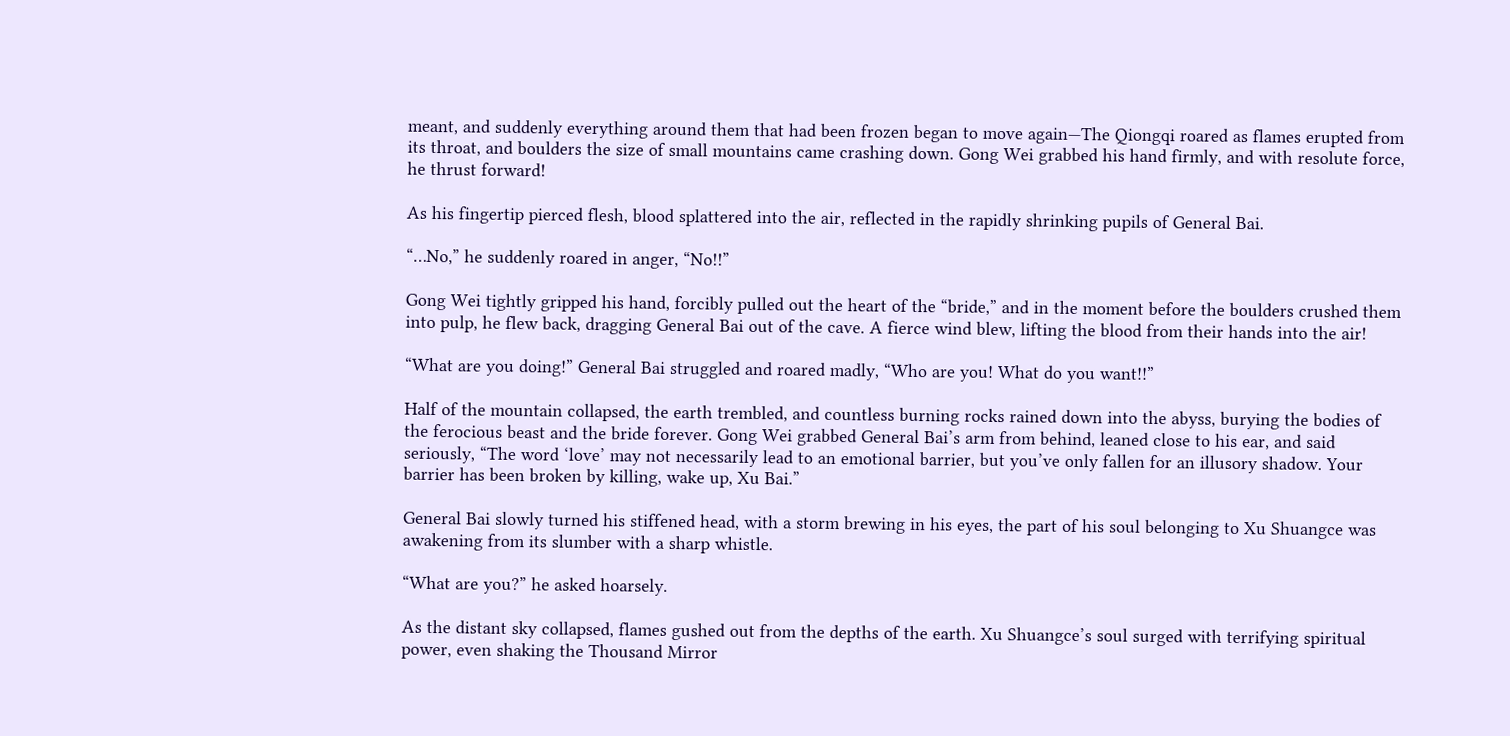meant, and suddenly everything around them that had been frozen began to move again—The Qiongqi roared as flames erupted from its throat, and boulders the size of small mountains came crashing down. Gong Wei grabbed his hand firmly, and with resolute force, he thrust forward!

As his fingertip pierced flesh, blood splattered into the air, reflected in the rapidly shrinking pupils of General Bai.

“…No,” he suddenly roared in anger, “No!!”

Gong Wei tightly gripped his hand, forcibly pulled out the heart of the “bride,” and in the moment before the boulders crushed them into pulp, he flew back, dragging General Bai out of the cave. A fierce wind blew, lifting the blood from their hands into the air!

“What are you doing!” General Bai struggled and roared madly, “Who are you! What do you want!!”

Half of the mountain collapsed, the earth trembled, and countless burning rocks rained down into the abyss, burying the bodies of the ferocious beast and the bride forever. Gong Wei grabbed General Bai’s arm from behind, leaned close to his ear, and said seriously, “The word ‘love’ may not necessarily lead to an emotional barrier, but you’ve only fallen for an illusory shadow. Your barrier has been broken by killing, wake up, Xu Bai.”

General Bai slowly turned his stiffened head, with a storm brewing in his eyes, the part of his soul belonging to Xu Shuangce was awakening from its slumber with a sharp whistle.

“What are you?” he asked hoarsely.

As the distant sky collapsed, flames gushed out from the depths of the earth. Xu Shuangce’s soul surged with terrifying spiritual power, even shaking the Thousand Mirror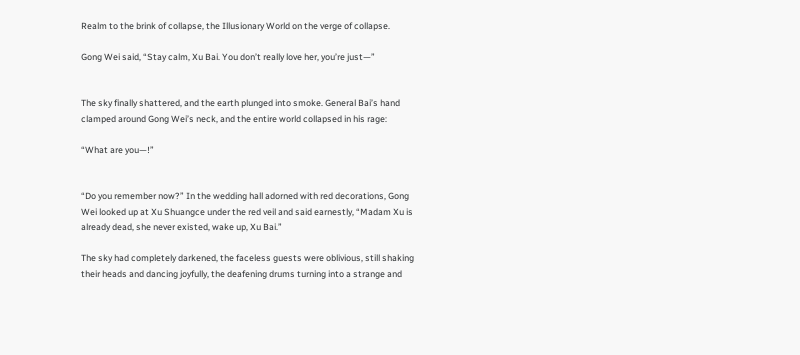Realm to the brink of collapse, the Illusionary World on the verge of collapse.

Gong Wei said, “Stay calm, Xu Bai. You don’t really love her, you’re just—”


The sky finally shattered, and the earth plunged into smoke. General Bai’s hand clamped around Gong Wei’s neck, and the entire world collapsed in his rage:

“What are you—!”


“Do you remember now?” In the wedding hall adorned with red decorations, Gong Wei looked up at Xu Shuangce under the red veil and said earnestly, “Madam Xu is already dead, she never existed, wake up, Xu Bai.”

The sky had completely darkened, the faceless guests were oblivious, still shaking their heads and dancing joyfully, the deafening drums turning into a strange and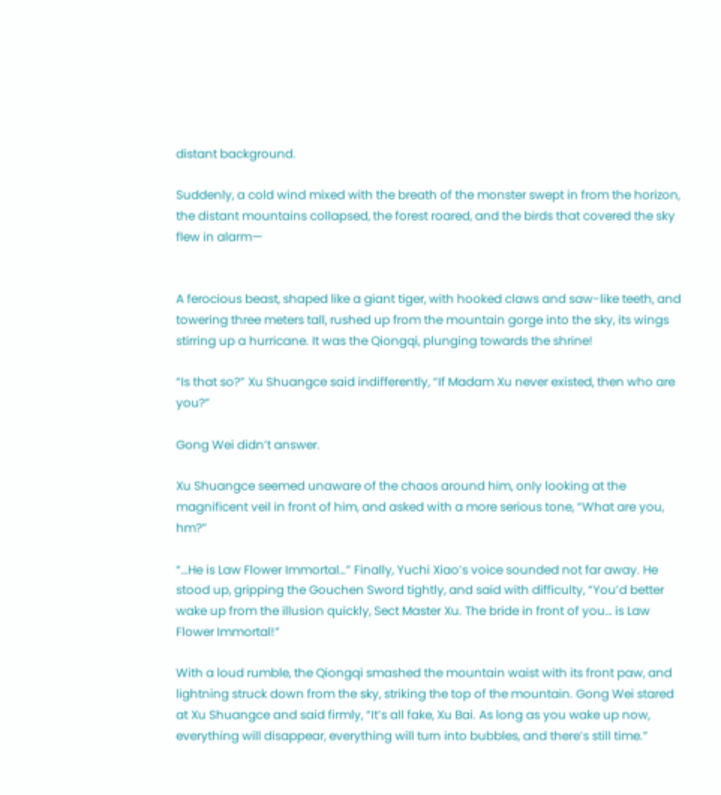distant background.

Suddenly, a cold wind mixed with the breath of the monster swept in from the horizon, the distant mountains collapsed, the forest roared, and the birds that covered the sky flew in alarm—


A ferocious beast, shaped like a giant tiger, with hooked claws and saw-like teeth, and towering three meters tall, rushed up from the mountain gorge into the sky, its wings stirring up a hurricane. It was the Qiongqi, plunging towards the shrine!

“Is that so?” Xu Shuangce said indifferently, “If Madam Xu never existed, then who are you?”

Gong Wei didn’t answer.

Xu Shuangce seemed unaware of the chaos around him, only looking at the magnificent veil in front of him, and asked with a more serious tone, “What are you, hm?”

“…He is Law Flower Immortal…” Finally, Yuchi Xiao’s voice sounded not far away. He stood up, gripping the Gouchen Sword tightly, and said with difficulty, “You’d better wake up from the illusion quickly, Sect Master Xu. The bride in front of you… is Law Flower Immortal!”

With a loud rumble, the Qiongqi smashed the mountain waist with its front paw, and lightning struck down from the sky, striking the top of the mountain. Gong Wei stared at Xu Shuangce and said firmly, “It’s all fake, Xu Bai. As long as you wake up now, everything will disappear, everything will turn into bubbles, and there’s still time.”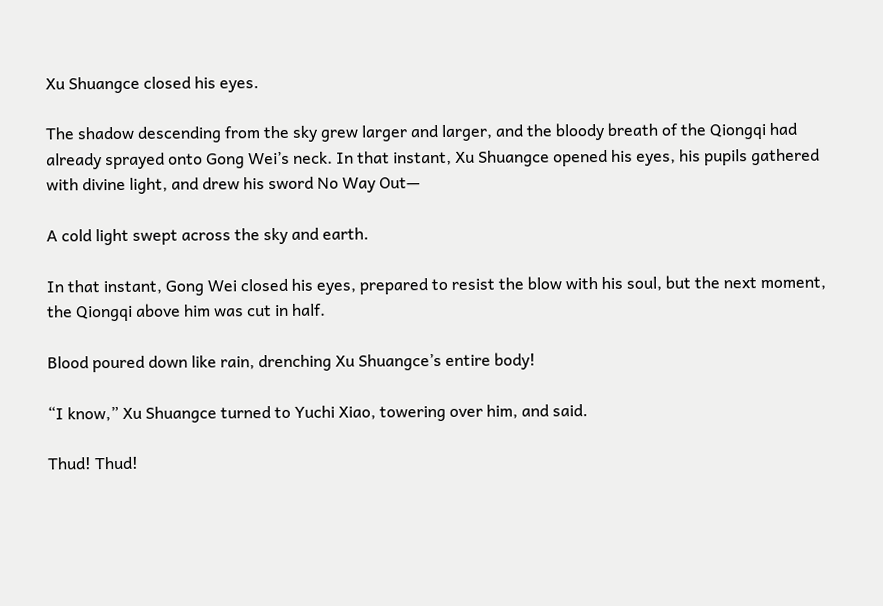Xu Shuangce closed his eyes.

The shadow descending from the sky grew larger and larger, and the bloody breath of the Qiongqi had already sprayed onto Gong Wei’s neck. In that instant, Xu Shuangce opened his eyes, his pupils gathered with divine light, and drew his sword No Way Out—

A cold light swept across the sky and earth.

In that instant, Gong Wei closed his eyes, prepared to resist the blow with his soul, but the next moment, the Qiongqi above him was cut in half.

Blood poured down like rain, drenching Xu Shuangce’s entire body!

“I know,” Xu Shuangce turned to Yuchi Xiao, towering over him, and said.

Thud! Thud!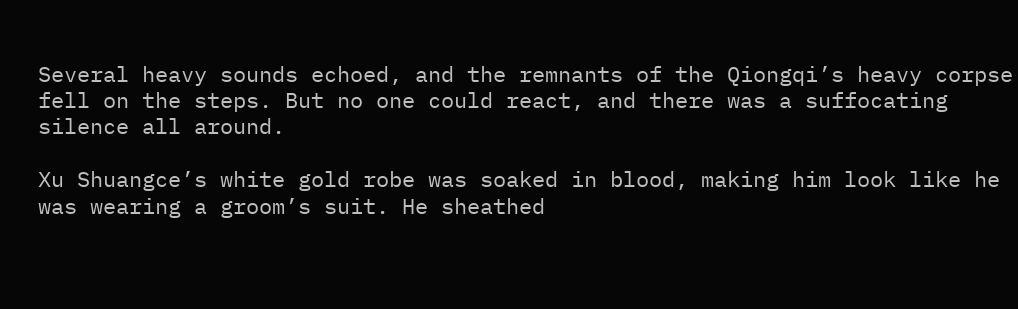Several heavy sounds echoed, and the remnants of the Qiongqi’s heavy corpse fell on the steps. But no one could react, and there was a suffocating silence all around.

Xu Shuangce’s white gold robe was soaked in blood, making him look like he was wearing a groom’s suit. He sheathed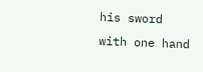his sword with one hand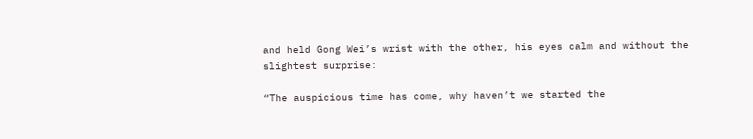and held Gong Wei’s wrist with the other, his eyes calm and without the slightest surprise:

“The auspicious time has come, why haven’t we started the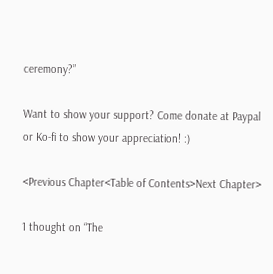ceremony?”

Want to show your support? Come donate at Paypal or Ko-fi to show your appreciation! :)

<Previous Chapter<Table of Contents>Next Chapter>

1 thought on “The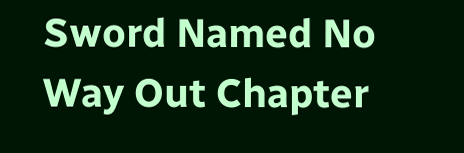Sword Named No Way Out Chapter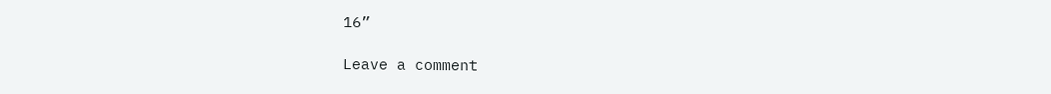16”

Leave a comment